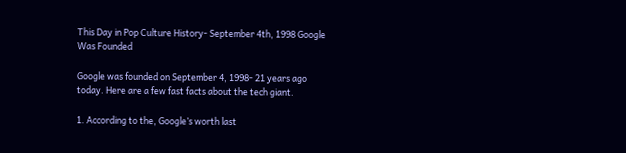This Day in Pop Culture History- September 4th, 1998 Google Was Founded

Google was founded on September 4, 1998- 21 years ago today. Here are a few fast facts about the tech giant.

1. According to the, Google’s worth last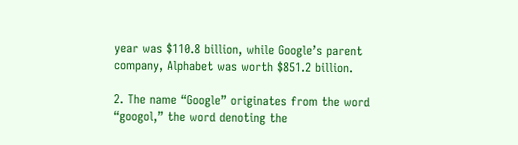year was $110.8 billion, while Google’s parent company, Alphabet was worth $851.2 billion.

2. The name “Google” originates from the word “googol,” the word denoting the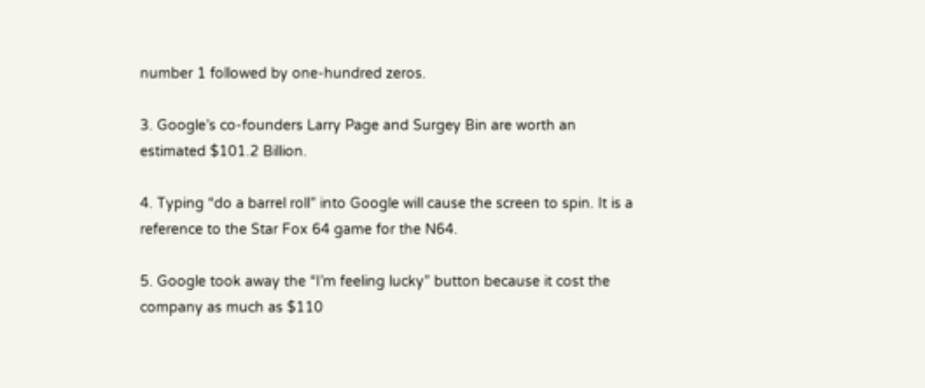number 1 followed by one-hundred zeros.

3. Google’s co-founders Larry Page and Surgey Bin are worth an estimated $101.2 Billion.

4. Typing “do a barrel roll” into Google will cause the screen to spin. It is a reference to the Star Fox 64 game for the N64.

5. Google took away the “I’m feeling lucky” button because it cost the company as much as $110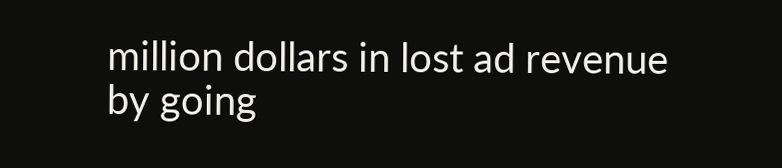million dollars in lost ad revenue by going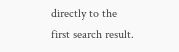directly to the first search result.